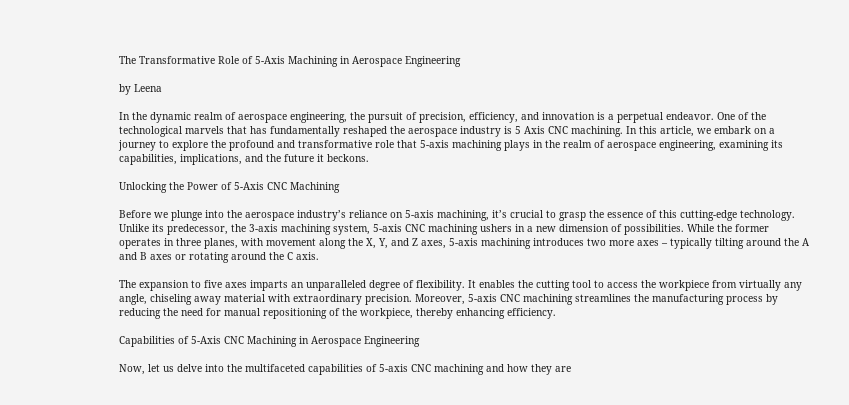The Transformative Role of 5-Axis Machining in Aerospace Engineering

by Leena

In the dynamic realm of aerospace engineering, the pursuit of precision, efficiency, and innovation is a perpetual endeavor. One of the technological marvels that has fundamentally reshaped the aerospace industry is 5 Axis CNC machining. In this article, we embark on a journey to explore the profound and transformative role that 5-axis machining plays in the realm of aerospace engineering, examining its capabilities, implications, and the future it beckons.

Unlocking the Power of 5-Axis CNC Machining

Before we plunge into the aerospace industry’s reliance on 5-axis machining, it’s crucial to grasp the essence of this cutting-edge technology. Unlike its predecessor, the 3-axis machining system, 5-axis CNC machining ushers in a new dimension of possibilities. While the former operates in three planes, with movement along the X, Y, and Z axes, 5-axis machining introduces two more axes – typically tilting around the A and B axes or rotating around the C axis.

The expansion to five axes imparts an unparalleled degree of flexibility. It enables the cutting tool to access the workpiece from virtually any angle, chiseling away material with extraordinary precision. Moreover, 5-axis CNC machining streamlines the manufacturing process by reducing the need for manual repositioning of the workpiece, thereby enhancing efficiency.

Capabilities of 5-Axis CNC Machining in Aerospace Engineering

Now, let us delve into the multifaceted capabilities of 5-axis CNC machining and how they are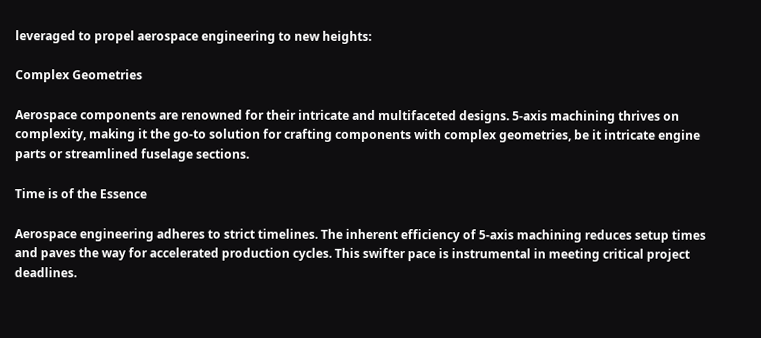leveraged to propel aerospace engineering to new heights:

Complex Geometries

Aerospace components are renowned for their intricate and multifaceted designs. 5-axis machining thrives on complexity, making it the go-to solution for crafting components with complex geometries, be it intricate engine parts or streamlined fuselage sections.

Time is of the Essence

Aerospace engineering adheres to strict timelines. The inherent efficiency of 5-axis machining reduces setup times and paves the way for accelerated production cycles. This swifter pace is instrumental in meeting critical project deadlines.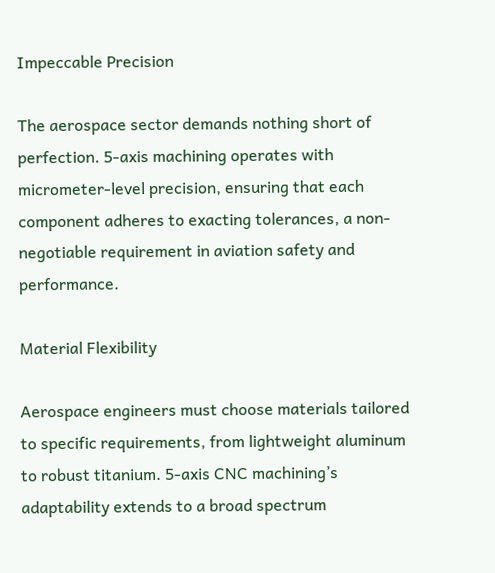Impeccable Precision

The aerospace sector demands nothing short of perfection. 5-axis machining operates with micrometer-level precision, ensuring that each component adheres to exacting tolerances, a non-negotiable requirement in aviation safety and performance.

Material Flexibility

Aerospace engineers must choose materials tailored to specific requirements, from lightweight aluminum to robust titanium. 5-axis CNC machining’s adaptability extends to a broad spectrum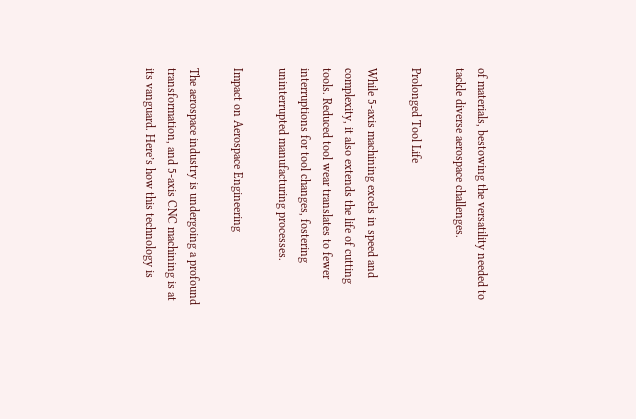of materials, bestowing the versatility needed to tackle diverse aerospace challenges.

Prolonged Tool Life

While 5-axis machining excels in speed and complexity, it also extends the life of cutting tools. Reduced tool wear translates to fewer interruptions for tool changes, fostering uninterrupted manufacturing processes.

Impact on Aerospace Engineering

The aerospace industry is undergoing a profound transformation, and 5-axis CNC machining is at its vanguard. Here’s how this technology is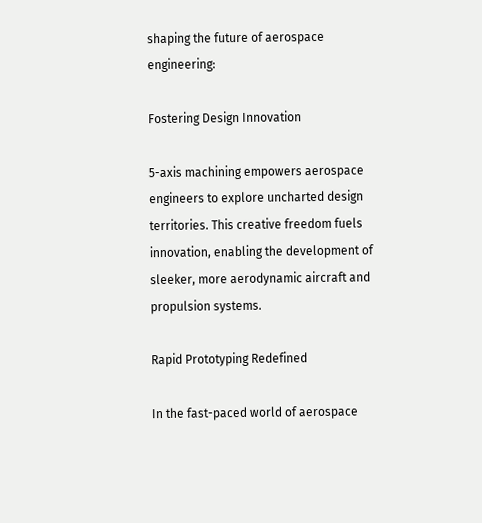shaping the future of aerospace engineering:

Fostering Design Innovation

5-axis machining empowers aerospace engineers to explore uncharted design territories. This creative freedom fuels innovation, enabling the development of sleeker, more aerodynamic aircraft and propulsion systems.

Rapid Prototyping Redefined

In the fast-paced world of aerospace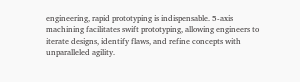engineering, rapid prototyping is indispensable. 5-axis machining facilitates swift prototyping, allowing engineers to iterate designs, identify flaws, and refine concepts with unparalleled agility.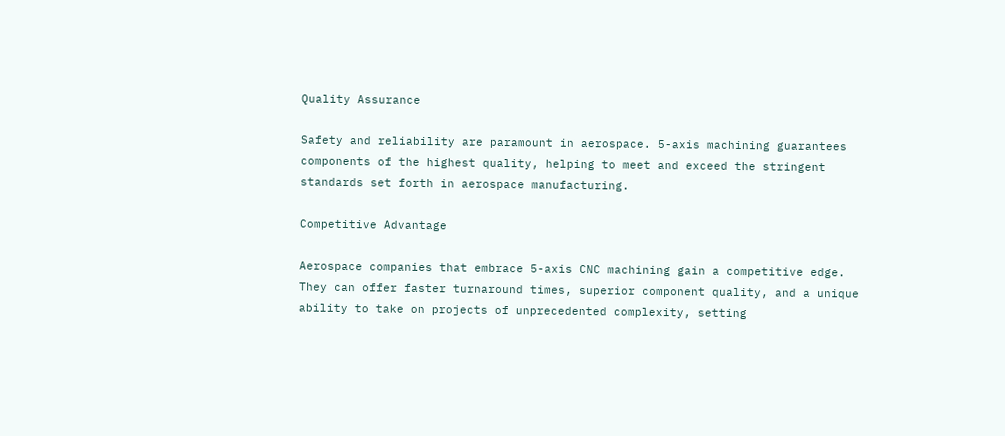Quality Assurance

Safety and reliability are paramount in aerospace. 5-axis machining guarantees components of the highest quality, helping to meet and exceed the stringent standards set forth in aerospace manufacturing.

Competitive Advantage

Aerospace companies that embrace 5-axis CNC machining gain a competitive edge. They can offer faster turnaround times, superior component quality, and a unique ability to take on projects of unprecedented complexity, setting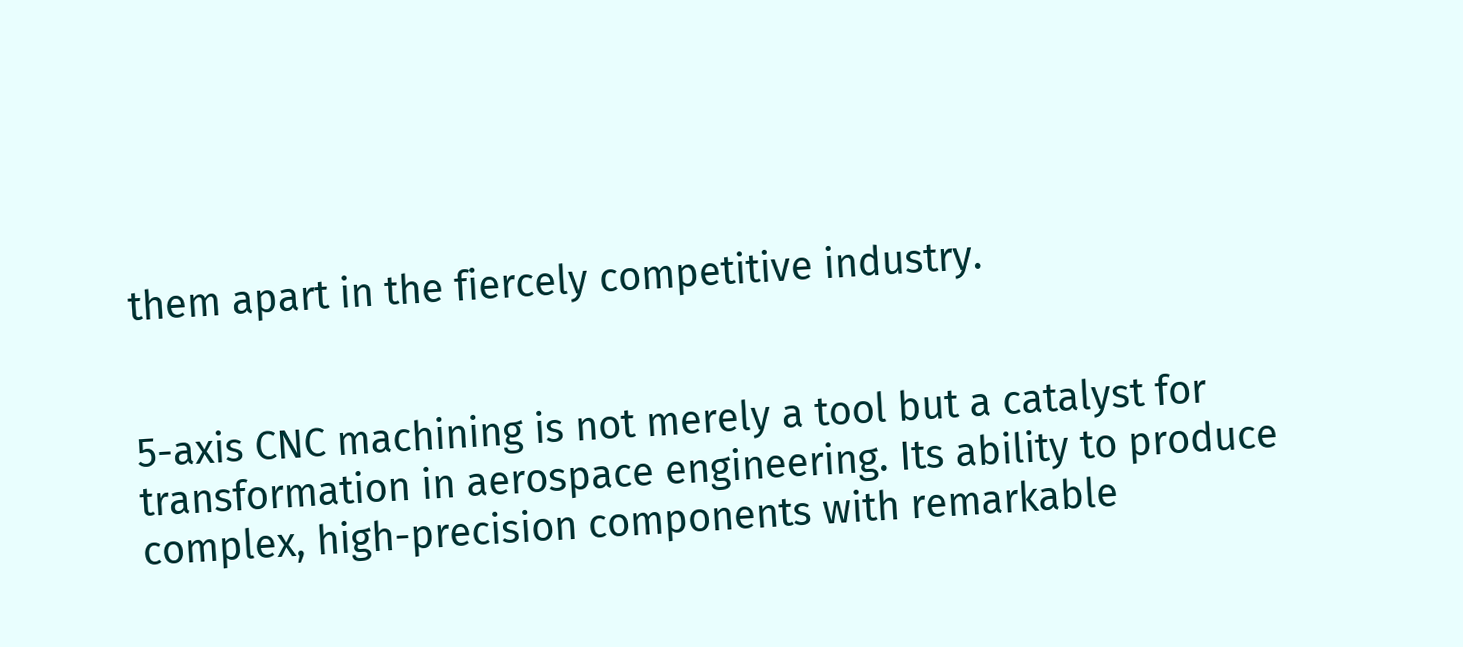them apart in the fiercely competitive industry.


5-axis CNC machining is not merely a tool but a catalyst for transformation in aerospace engineering. Its ability to produce complex, high-precision components with remarkable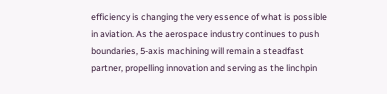efficiency is changing the very essence of what is possible in aviation. As the aerospace industry continues to push boundaries, 5-axis machining will remain a steadfast partner, propelling innovation and serving as the linchpin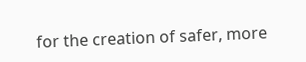for the creation of safer, more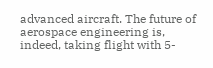advanced aircraft. The future of aerospace engineering is, indeed, taking flight with 5-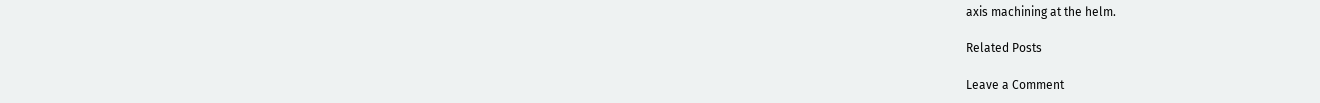axis machining at the helm.

Related Posts

Leave a Comment